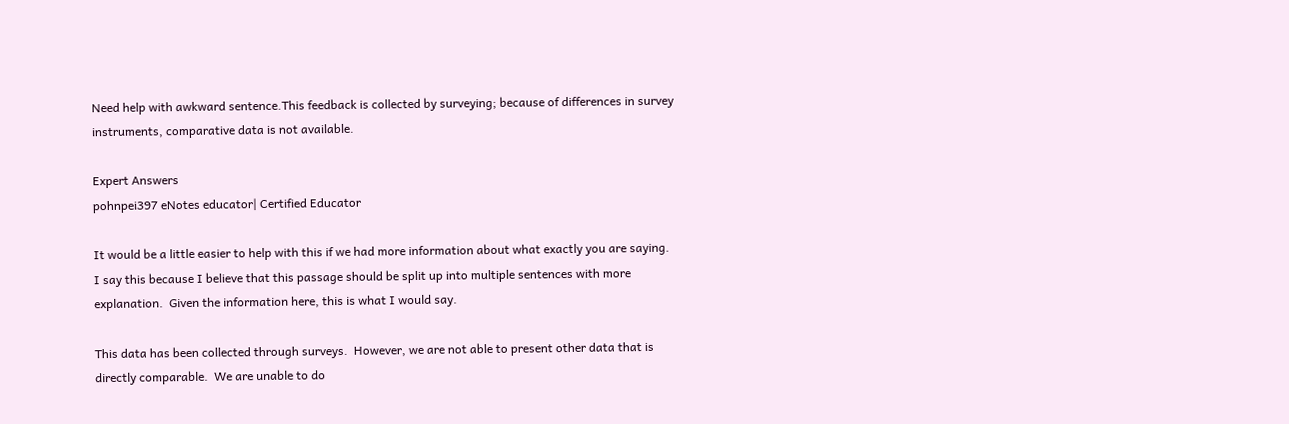Need help with awkward sentence.This feedback is collected by surveying; because of differences in survey instruments, comparative data is not available.

Expert Answers
pohnpei397 eNotes educator| Certified Educator

It would be a little easier to help with this if we had more information about what exactly you are saying.  I say this because I believe that this passage should be split up into multiple sentences with more explanation.  Given the information here, this is what I would say.

This data has been collected through surveys.  However, we are not able to present other data that is directly comparable.  We are unable to do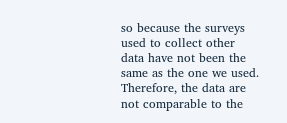so because the surveys used to collect other data have not been the same as the one we used.  Therefore, the data are not comparable to the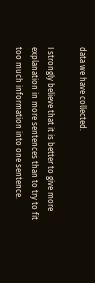data we have collected.

I strongly believe that it is better to give more explanation in more sentences than to try to fit too much information into one sentence.